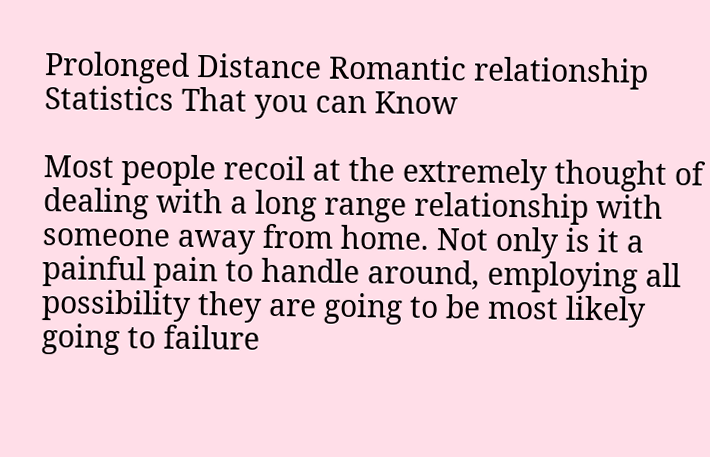Prolonged Distance Romantic relationship Statistics That you can Know

Most people recoil at the extremely thought of dealing with a long range relationship with someone away from home. Not only is it a painful pain to handle around, employing all possibility they are going to be most likely going to failure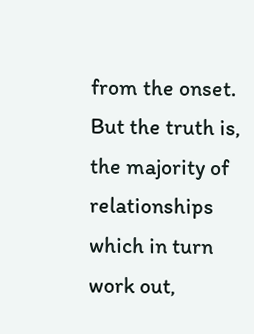from the onset. But the truth is, the majority of relationships which in turn work out,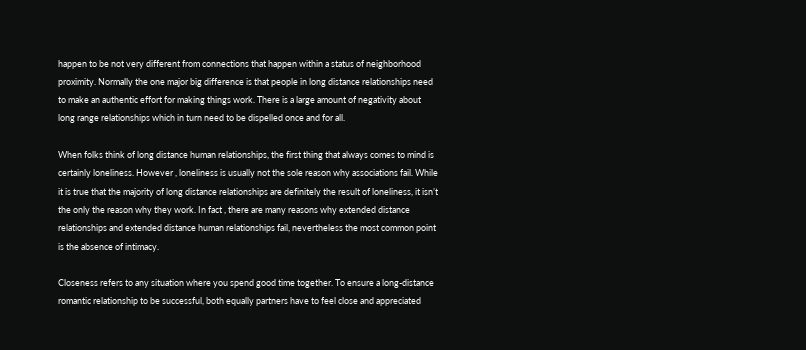happen to be not very different from connections that happen within a status of neighborhood proximity. Normally the one major big difference is that people in long distance relationships need to make an authentic effort for making things work. There is a large amount of negativity about long range relationships which in turn need to be dispelled once and for all.

When folks think of long distance human relationships, the first thing that always comes to mind is certainly loneliness. However , loneliness is usually not the sole reason why associations fail. While it is true that the majority of long distance relationships are definitely the result of loneliness, it isn’t the only the reason why they work. In fact , there are many reasons why extended distance relationships and extended distance human relationships fail, nevertheless the most common point is the absence of intimacy.

Closeness refers to any situation where you spend good time together. To ensure a long-distance romantic relationship to be successful, both equally partners have to feel close and appreciated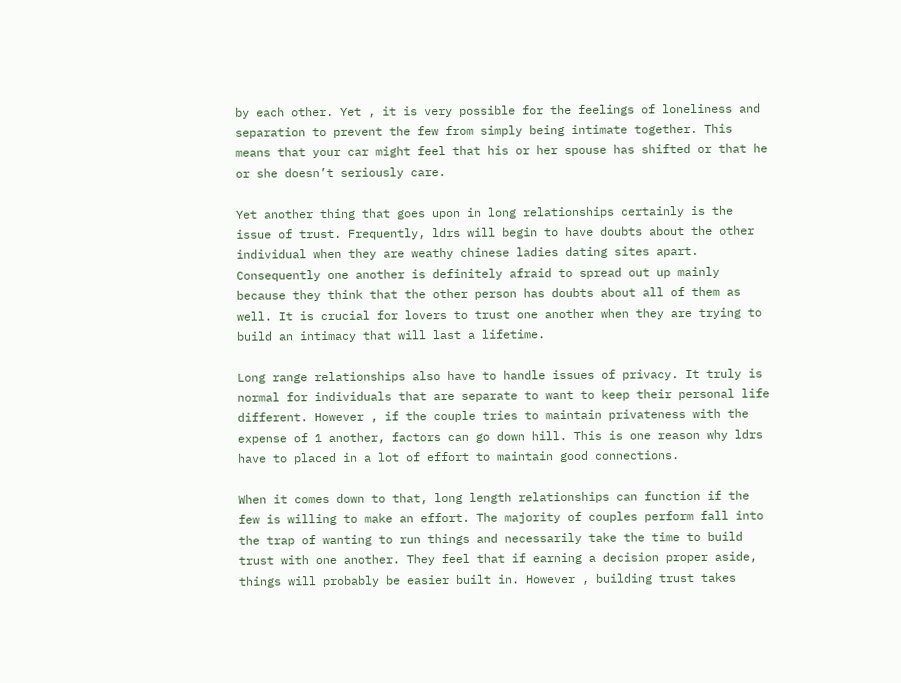by each other. Yet , it is very possible for the feelings of loneliness and separation to prevent the few from simply being intimate together. This means that your car might feel that his or her spouse has shifted or that he or she doesn’t seriously care.

Yet another thing that goes upon in long relationships certainly is the issue of trust. Frequently, ldrs will begin to have doubts about the other individual when they are weathy chinese ladies dating sites apart. Consequently one another is definitely afraid to spread out up mainly because they think that the other person has doubts about all of them as well. It is crucial for lovers to trust one another when they are trying to build an intimacy that will last a lifetime.

Long range relationships also have to handle issues of privacy. It truly is normal for individuals that are separate to want to keep their personal life different. However , if the couple tries to maintain privateness with the expense of 1 another, factors can go down hill. This is one reason why ldrs have to placed in a lot of effort to maintain good connections.

When it comes down to that, long length relationships can function if the few is willing to make an effort. The majority of couples perform fall into the trap of wanting to run things and necessarily take the time to build trust with one another. They feel that if earning a decision proper aside, things will probably be easier built in. However , building trust takes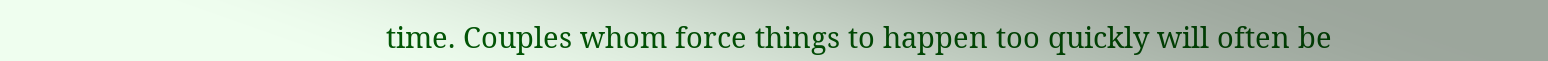time. Couples whom force things to happen too quickly will often be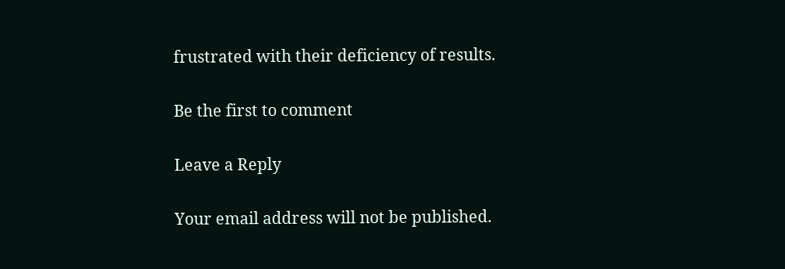frustrated with their deficiency of results.

Be the first to comment

Leave a Reply

Your email address will not be published.